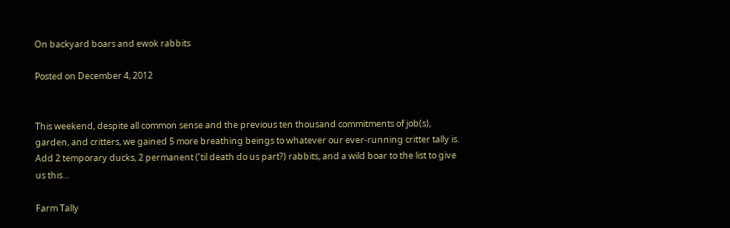On backyard boars and ewok rabbits

Posted on December 4, 2012


This weekend, despite all common sense and the previous ten thousand commitments of job(s), garden, and critters, we gained 5 more breathing beings to whatever our ever-running critter tally is. Add 2 temporary ducks, 2 permanent (’til death do us part?) rabbits, and a wild boar to the list to give us this…

Farm Tally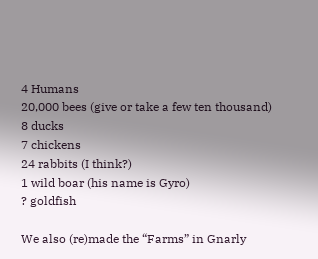4 Humans
20,000 bees (give or take a few ten thousand)
8 ducks
7 chickens
24 rabbits (I think?)
1 wild boar (his name is Gyro)
? goldfish

We also (re)made the “Farms” in Gnarly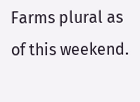Farms plural as of this weekend.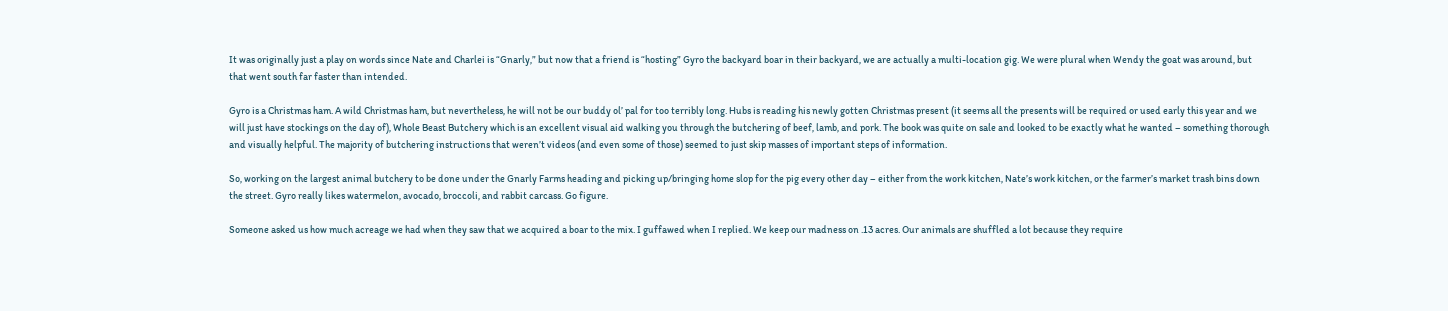It was originally just a play on words since Nate and Charlei is “Gnarly,” but now that a friend is “hosting” Gyro the backyard boar in their backyard, we are actually a multi-location gig. We were plural when Wendy the goat was around, but that went south far faster than intended.

Gyro is a Christmas ham. A wild Christmas ham, but nevertheless, he will not be our buddy ol’ pal for too terribly long. Hubs is reading his newly gotten Christmas present (it seems all the presents will be required or used early this year and we will just have stockings on the day of), Whole Beast Butchery which is an excellent visual aid walking you through the butchering of beef, lamb, and pork. The book was quite on sale and looked to be exactly what he wanted – something thorough and visually helpful. The majority of butchering instructions that weren’t videos (and even some of those) seemed to just skip masses of important steps of information.

So, working on the largest animal butchery to be done under the Gnarly Farms heading and picking up/bringing home slop for the pig every other day – either from the work kitchen, Nate’s work kitchen, or the farmer’s market trash bins down the street. Gyro really likes watermelon, avocado, broccoli, and rabbit carcass. Go figure.

Someone asked us how much acreage we had when they saw that we acquired a boar to the mix. I guffawed when I replied. We keep our madness on .13 acres. Our animals are shuffled a lot because they require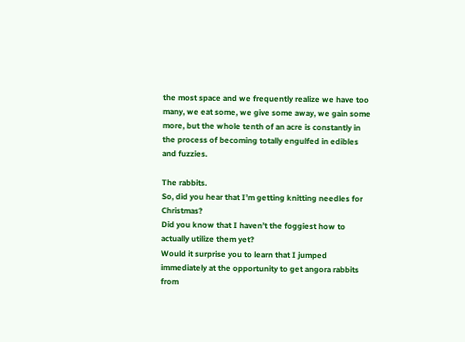the most space and we frequently realize we have too many, we eat some, we give some away, we gain some more, but the whole tenth of an acre is constantly in the process of becoming totally engulfed in edibles and fuzzies.

The rabbits.
So, did you hear that I’m getting knitting needles for Christmas?
Did you know that I haven’t the foggiest how to actually utilize them yet?
Would it surprise you to learn that I jumped immediately at the opportunity to get angora rabbits from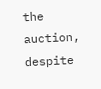the auction, despite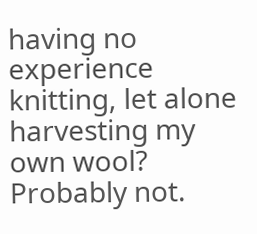having no experience knitting, let alone harvesting my own wool?
Probably not.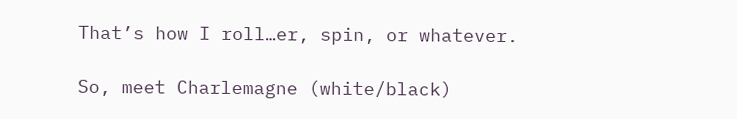That’s how I roll…er, spin, or whatever.

So, meet Charlemagne (white/black)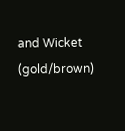and Wicket (gold/brown)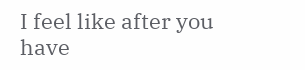I feel like after you have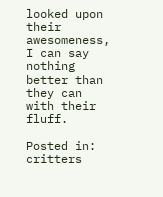looked upon their awesomeness, I can say nothing better than they can with their fluff.

Posted in: critters